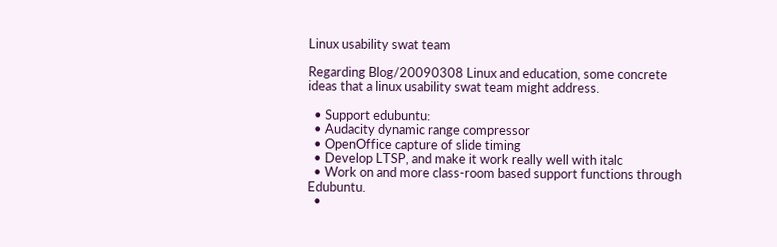Linux usability swat team

Regarding Blog/20090308 Linux and education, some concrete ideas that a linux usability swat team might address.

  • Support edubuntu:
  • Audacity dynamic range compressor
  • OpenOffice capture of slide timing
  • Develop LTSP, and make it work really well with italc
  • Work on and more class-room based support functions through Edubuntu.
  •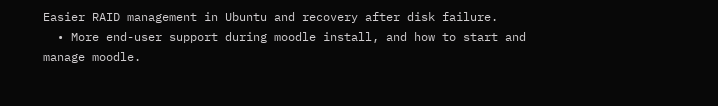Easier RAID management in Ubuntu and recovery after disk failure.
  • More end-user support during moodle install, and how to start and manage moodle.